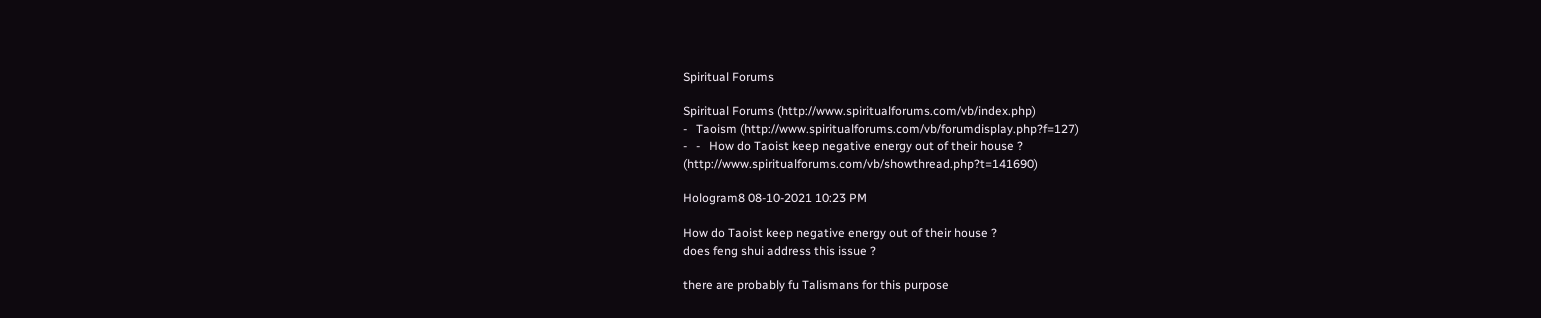Spiritual Forums

Spiritual Forums (http://www.spiritualforums.com/vb/index.php)
-   Taoism (http://www.spiritualforums.com/vb/forumdisplay.php?f=127)
-   -   How do Taoist keep negative energy out of their house ? (http://www.spiritualforums.com/vb/showthread.php?t=141690)

Hologram8 08-10-2021 10:23 PM

How do Taoist keep negative energy out of their house ?
does feng shui address this issue ?

there are probably fu Talismans for this purpose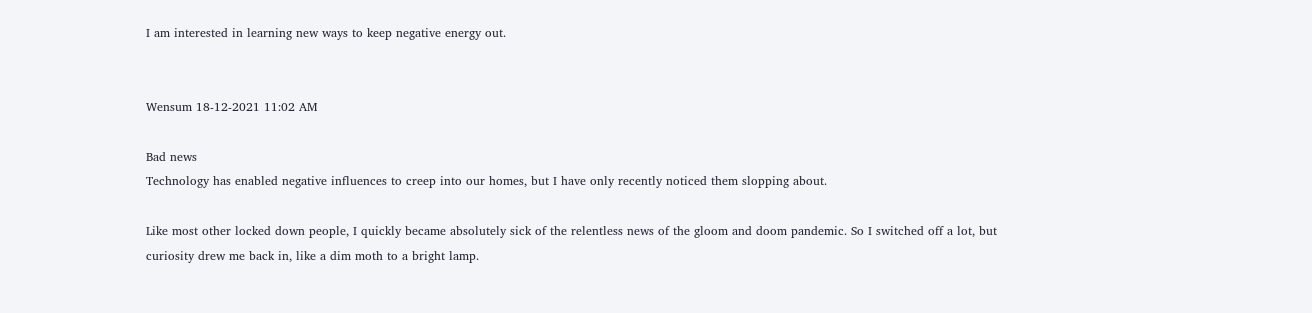I am interested in learning new ways to keep negative energy out.


Wensum 18-12-2021 11:02 AM

Bad news
Technology has enabled negative influences to creep into our homes, but I have only recently noticed them slopping about.

Like most other locked down people, I quickly became absolutely sick of the relentless news of the gloom and doom pandemic. So I switched off a lot, but curiosity drew me back in, like a dim moth to a bright lamp.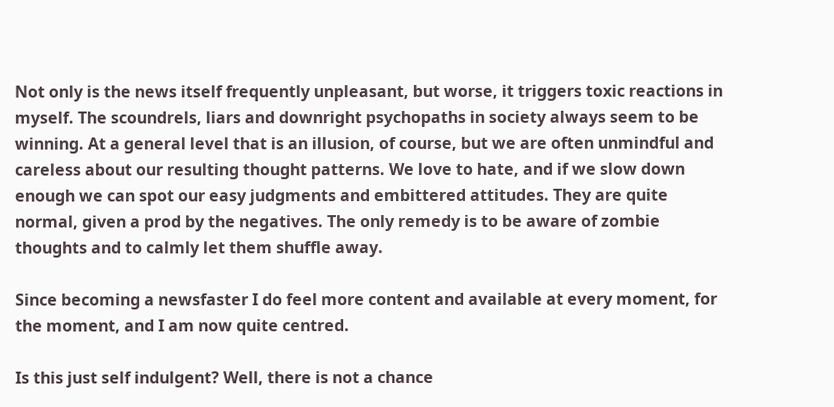Not only is the news itself frequently unpleasant, but worse, it triggers toxic reactions in myself. The scoundrels, liars and downright psychopaths in society always seem to be winning. At a general level that is an illusion, of course, but we are often unmindful and careless about our resulting thought patterns. We love to hate, and if we slow down enough we can spot our easy judgments and embittered attitudes. They are quite normal, given a prod by the negatives. The only remedy is to be aware of zombie thoughts and to calmly let them shuffle away.

Since becoming a newsfaster I do feel more content and available at every moment, for the moment, and I am now quite centred.

Is this just self indulgent? Well, there is not a chance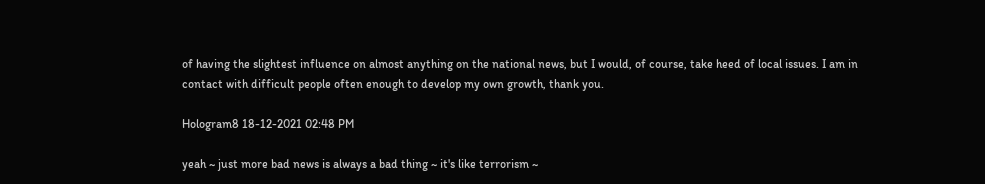of having the slightest influence on almost anything on the national news, but I would, of course, take heed of local issues. I am in contact with difficult people often enough to develop my own growth, thank you.

Hologram8 18-12-2021 02:48 PM

yeah ~ just more bad news is always a bad thing ~ it's like terrorism ~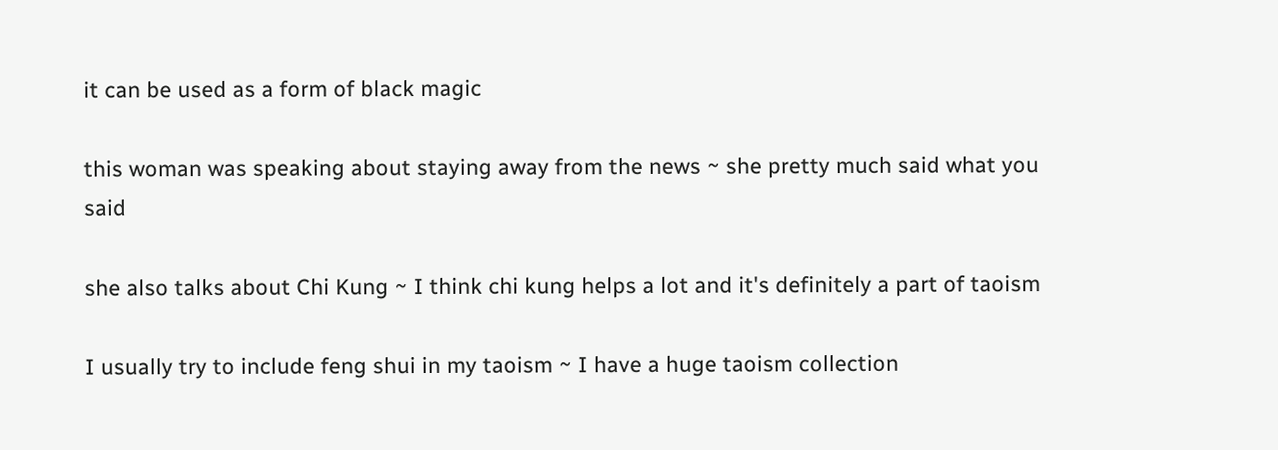it can be used as a form of black magic

this woman was speaking about staying away from the news ~ she pretty much said what you said

she also talks about Chi Kung ~ I think chi kung helps a lot and it's definitely a part of taoism

I usually try to include feng shui in my taoism ~ I have a huge taoism collection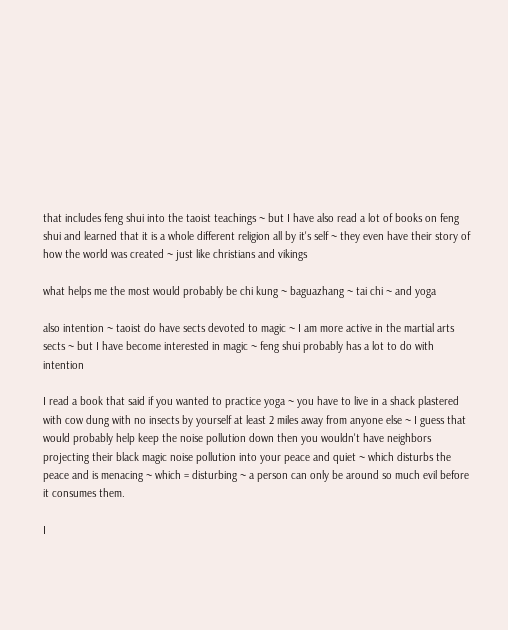that includes feng shui into the taoist teachings ~ but I have also read a lot of books on feng shui and learned that it is a whole different religion all by it's self ~ they even have their story of how the world was created ~ just like christians and vikings

what helps me the most would probably be chi kung ~ baguazhang ~ tai chi ~ and yoga

also intention ~ taoist do have sects devoted to magic ~ I am more active in the martial arts sects ~ but I have become interested in magic ~ feng shui probably has a lot to do with intention

I read a book that said if you wanted to practice yoga ~ you have to live in a shack plastered with cow dung with no insects by yourself at least 2 miles away from anyone else ~ I guess that would probably help keep the noise pollution down then you wouldn't have neighbors projecting their black magic noise pollution into your peace and quiet ~ which disturbs the peace and is menacing ~ which = disturbing ~ a person can only be around so much evil before it consumes them.

I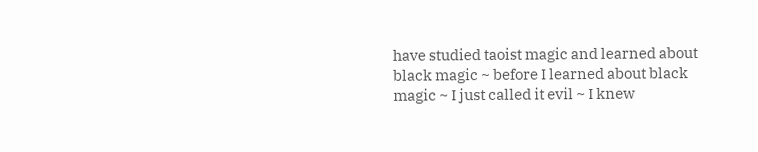have studied taoist magic and learned about black magic ~ before I learned about black magic ~ I just called it evil ~ I knew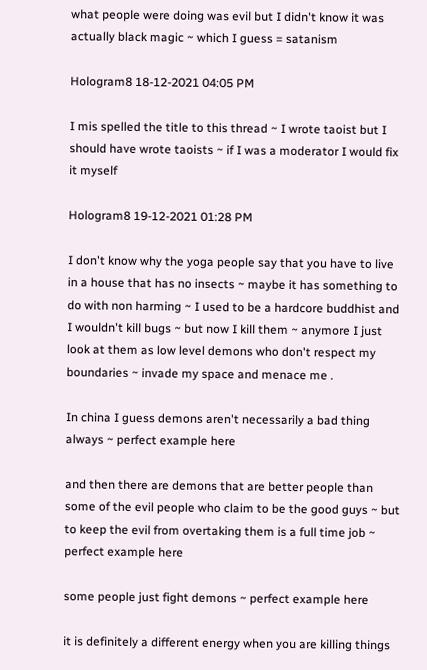what people were doing was evil but I didn't know it was actually black magic ~ which I guess = satanism

Hologram8 18-12-2021 04:05 PM

I mis spelled the title to this thread ~ I wrote taoist but I should have wrote taoists ~ if I was a moderator I would fix it myself

Hologram8 19-12-2021 01:28 PM

I don't know why the yoga people say that you have to live in a house that has no insects ~ maybe it has something to do with non harming ~ I used to be a hardcore buddhist and I wouldn't kill bugs ~ but now I kill them ~ anymore I just look at them as low level demons who don't respect my boundaries ~ invade my space and menace me .

In china I guess demons aren't necessarily a bad thing always ~ perfect example here

and then there are demons that are better people than some of the evil people who claim to be the good guys ~ but to keep the evil from overtaking them is a full time job ~ perfect example here

some people just fight demons ~ perfect example here

it is definitely a different energy when you are killing things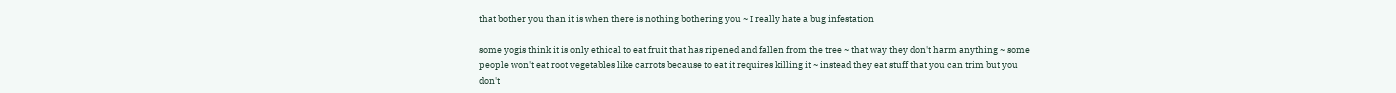that bother you than it is when there is nothing bothering you ~ I really hate a bug infestation

some yogis think it is only ethical to eat fruit that has ripened and fallen from the tree ~ that way they don't harm anything ~ some people won't eat root vegetables like carrots because to eat it requires killing it ~ instead they eat stuff that you can trim but you don't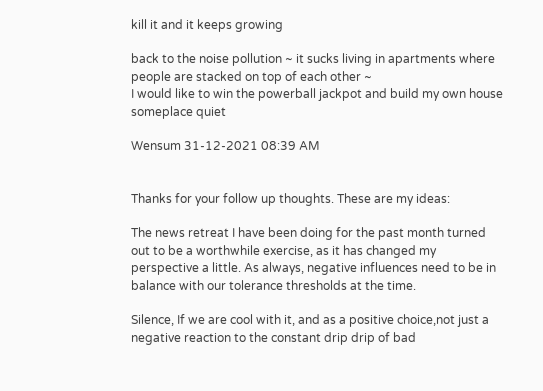kill it and it keeps growing

back to the noise pollution ~ it sucks living in apartments where people are stacked on top of each other ~
I would like to win the powerball jackpot and build my own house someplace quiet

Wensum 31-12-2021 08:39 AM


Thanks for your follow up thoughts. These are my ideas:

The news retreat I have been doing for the past month turned out to be a worthwhile exercise, as it has changed my perspective a little. As always, negative influences need to be in balance with our tolerance thresholds at the time.

Silence, If we are cool with it, and as a positive choice,not just a negative reaction to the constant drip drip of bad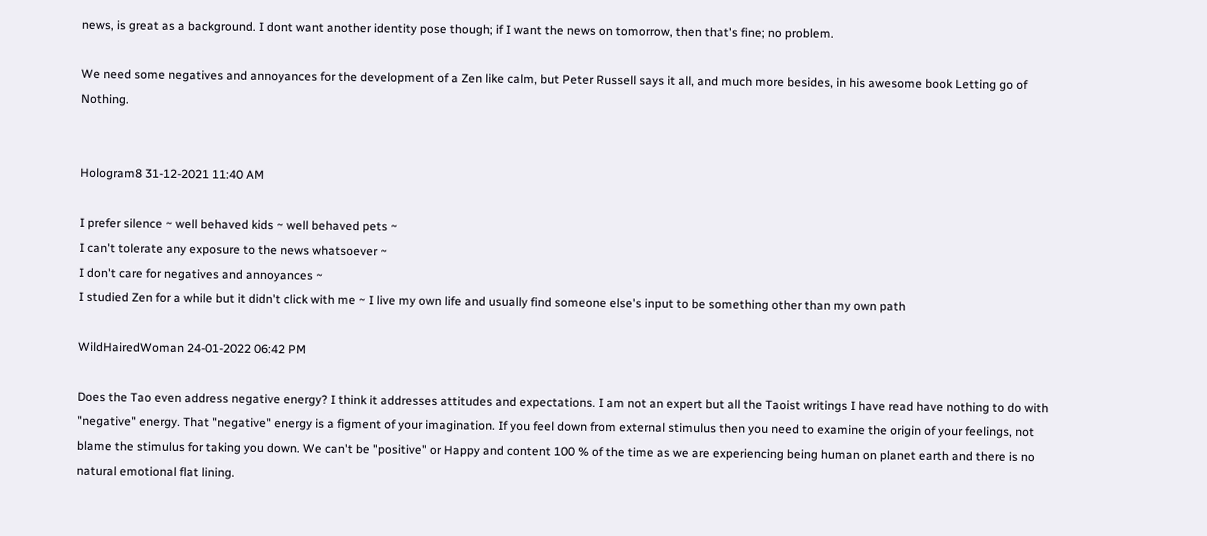news, is great as a background. I dont want another identity pose though; if I want the news on tomorrow, then that's fine; no problem.

We need some negatives and annoyances for the development of a Zen like calm, but Peter Russell says it all, and much more besides, in his awesome book Letting go of Nothing.


Hologram8 31-12-2021 11:40 AM

I prefer silence ~ well behaved kids ~ well behaved pets ~
I can't tolerate any exposure to the news whatsoever ~
I don't care for negatives and annoyances ~
I studied Zen for a while but it didn't click with me ~ I live my own life and usually find someone else's input to be something other than my own path

WildHairedWoman 24-01-2022 06:42 PM

Does the Tao even address negative energy? I think it addresses attitudes and expectations. I am not an expert but all the Taoist writings I have read have nothing to do with "negative" energy. That "negative" energy is a figment of your imagination. If you feel down from external stimulus then you need to examine the origin of your feelings, not blame the stimulus for taking you down. We can't be "positive" or Happy and content 100 % of the time as we are experiencing being human on planet earth and there is no natural emotional flat lining.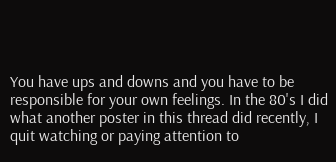You have ups and downs and you have to be responsible for your own feelings. In the 80's I did what another poster in this thread did recently, I quit watching or paying attention to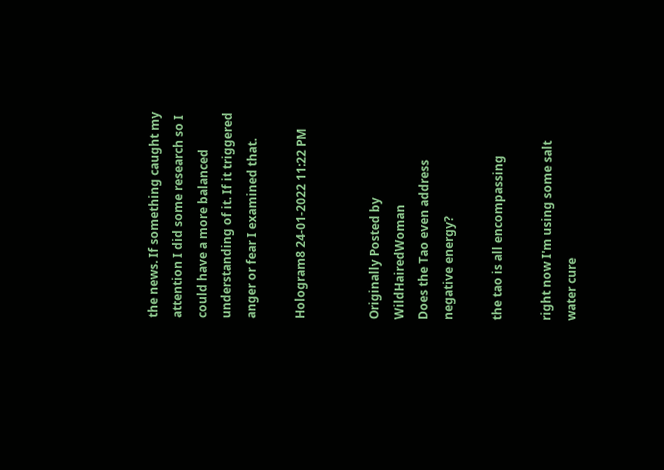the news. If something caught my attention I did some research so I could have a more balanced understanding of it. If it triggered anger or fear I examined that.

Hologram8 24-01-2022 11:22 PM


Originally Posted by WildHairedWoman
Does the Tao even address negative energy?

the tao is all encompassing

right now I'm using some salt water cure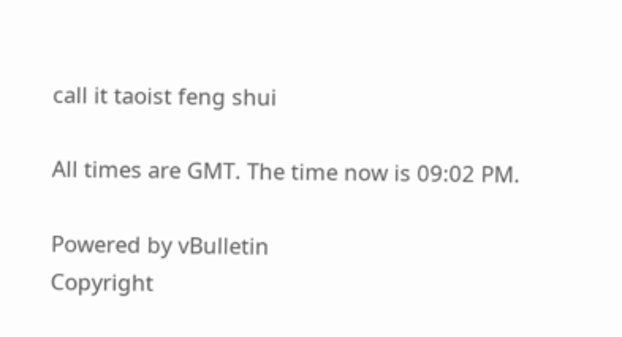call it taoist feng shui

All times are GMT. The time now is 09:02 PM.

Powered by vBulletin
Copyright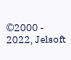©2000 - 2022, Jelsoft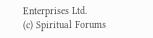Enterprises Ltd.
(c) Spiritual Forums